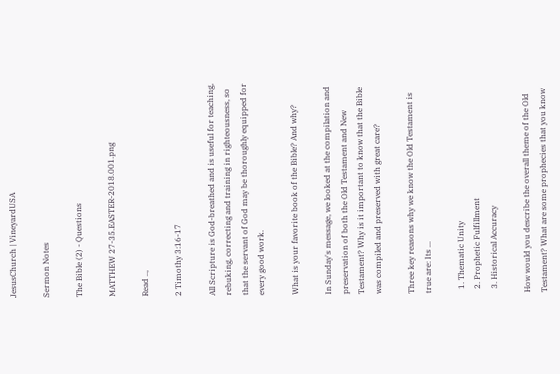JesusChurch | VineyardUSA

Sermon Notes

The Bible (2) - Questions

MATTHEW 27-35.EASTER-2018.001.png

Read ..,

2 Timothy 3:16-17

All Scripture is God-breathed and is useful for teaching, rebuking, correcting and training in righteousness, so that the servant of God may be thoroughly equipped for every good work.

What is your favorite book of the Bible? And why?

In Sunday's message, we looked at the compilation and preservation of both the Old Testament and New Testament? Why is it important to know that the Bible was compiled and preserved with great care?

Three key reasons why we know the Old Testament is true are: Its ...

  1. Thematic Unity
  2. Prophetic Fulfillment
  3. Historical Accuracy

How would you describe the overall theme of the Old Testament? What are some prophecies that you know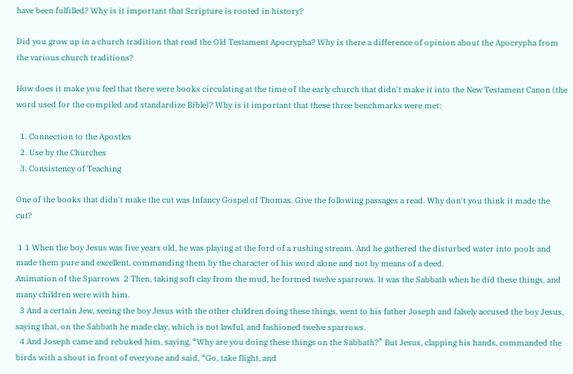have been fulfilled? Why is it important that Scripture is rooted in history?

Did you grow up in a church tradition that read the Old Testament Apocrypha? Why is there a difference of opinion about the Apocrypha from the various church traditions?

How does it make you feel that there were books circulating at the time of the early church that didn't make it into the New Testament Canon (the word used for the compiled and standardize Bible)? Why is it important that these three benchmarks were met:

  1. Connection to the Apostles
  2. Use by the Churches
  3. Consistency of Teaching

One of the books that didn't make the cut was Infancy Gospel of Thomas. Give the following passages a read. Why don't you think it made the cut?

 1 1 When the boy Jesus was five years old, he was playing at the ford of a rushing stream. And he gathered the disturbed water into pools and made them pure and excellent, commanding them by the character of his word alone and not by means of a deed.
Animation of the Sparrows  2 Then, taking soft clay from the mud, he formed twelve sparrows. It was the Sabbath when he did these things, and many children were with him.
  3 And a certain Jew, seeing the boy Jesus with the other children doing these things, went to his father Joseph and falsely accused the boy Jesus, saying that, on the Sabbath he made clay, which is not lawful, and fashioned twelve sparrows.
  4 And Joseph came and rebuked him, saying, “Why are you doing these things on the Sabbath?” But Jesus, clapping his hands, commanded the birds with a shout in front of everyone and said, “Go, take flight, and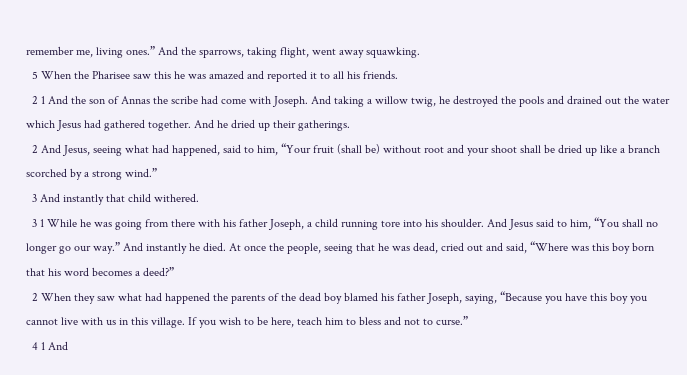remember me, living ones.” And the sparrows, taking flight, went away squawking.
  5 When the Pharisee saw this he was amazed and reported it to all his friends.
  2 1 And the son of Annas the scribe had come with Joseph. And taking a willow twig, he destroyed the pools and drained out the water which Jesus had gathered together. And he dried up their gatherings.
  2 And Jesus, seeing what had happened, said to him, “Your fruit (shall be) without root and your shoot shall be dried up like a branch scorched by a strong wind.”
  3 And instantly that child withered.
  3 1 While he was going from there with his father Joseph, a child running tore into his shoulder. And Jesus said to him, “You shall no longer go our way.” And instantly he died. At once the people, seeing that he was dead, cried out and said, “Where was this boy born that his word becomes a deed?”
  2 When they saw what had happened the parents of the dead boy blamed his father Joseph, saying, “Because you have this boy you cannot live with us in this village. If you wish to be here, teach him to bless and not to curse.”
  4 1 And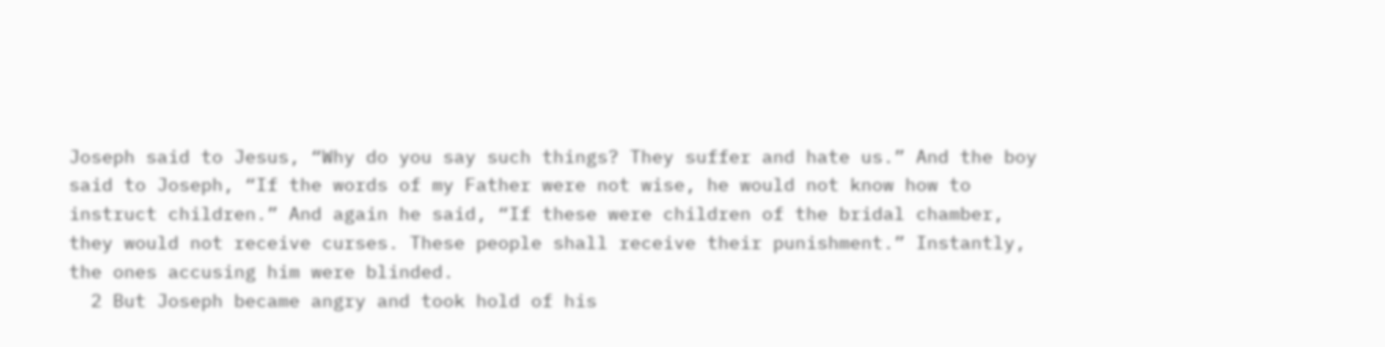Joseph said to Jesus, “Why do you say such things? They suffer and hate us.” And the boy said to Joseph, “If the words of my Father were not wise, he would not know how to instruct children.” And again he said, “If these were children of the bridal chamber, they would not receive curses. These people shall receive their punishment.” Instantly, the ones accusing him were blinded.
  2 But Joseph became angry and took hold of his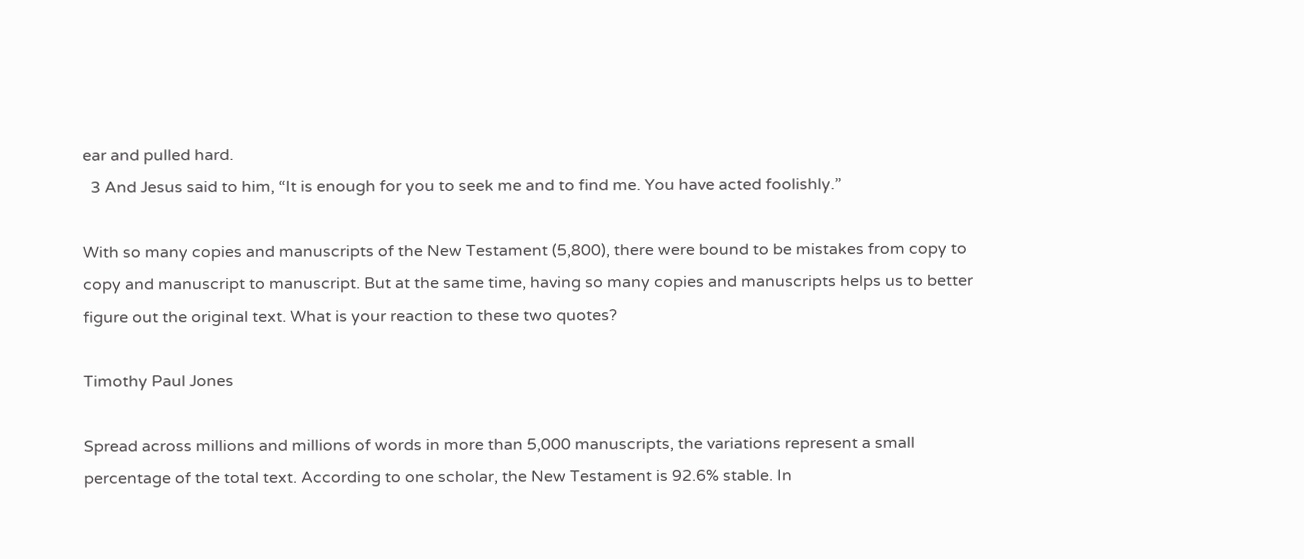ear and pulled hard.
  3 And Jesus said to him, “It is enough for you to seek me and to find me. You have acted foolishly.”

With so many copies and manuscripts of the New Testament (5,800), there were bound to be mistakes from copy to copy and manuscript to manuscript. But at the same time, having so many copies and manuscripts helps us to better figure out the original text. What is your reaction to these two quotes?

Timothy Paul Jones

Spread across millions and millions of words in more than 5,000 manuscripts, the variations represent a small percentage of the total text. According to one scholar, the New Testament is 92.6% stable. In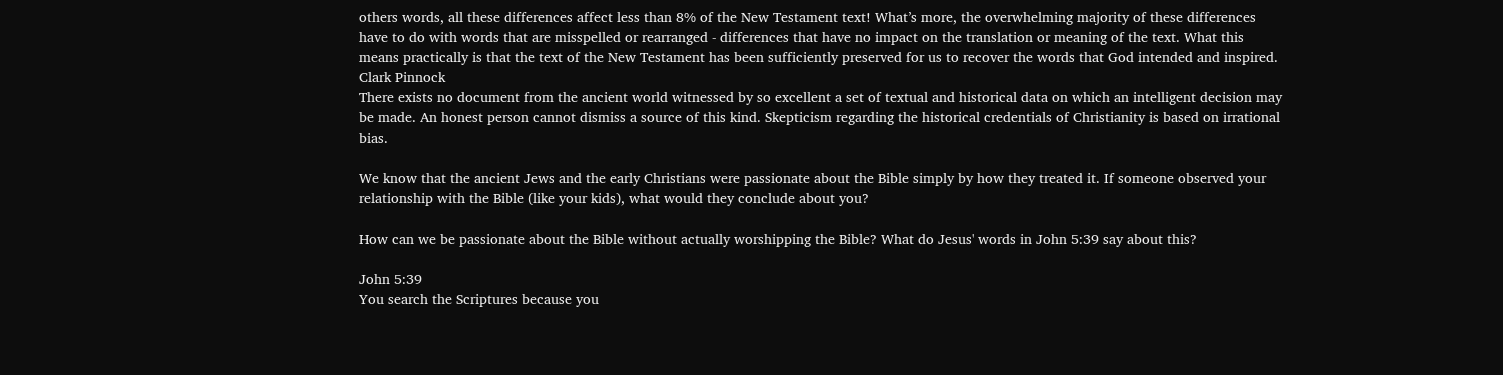others words, all these differences affect less than 8% of the New Testament text! What’s more, the overwhelming majority of these differences have to do with words that are misspelled or rearranged - differences that have no impact on the translation or meaning of the text. What this means practically is that the text of the New Testament has been sufficiently preserved for us to recover the words that God intended and inspired.
Clark Pinnock
There exists no document from the ancient world witnessed by so excellent a set of textual and historical data on which an intelligent decision may be made. An honest person cannot dismiss a source of this kind. Skepticism regarding the historical credentials of Christianity is based on irrational bias.

We know that the ancient Jews and the early Christians were passionate about the Bible simply by how they treated it. If someone observed your relationship with the Bible (like your kids), what would they conclude about you?

How can we be passionate about the Bible without actually worshipping the Bible? What do Jesus' words in John 5:39 say about this?

John 5:39
You search the Scriptures because you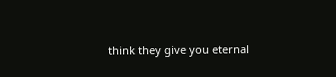think they give you eternal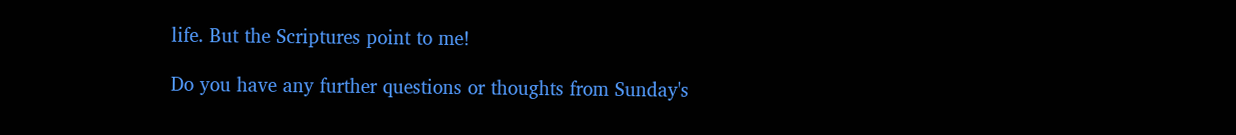life. But the Scriptures point to me!

Do you have any further questions or thoughts from Sunday's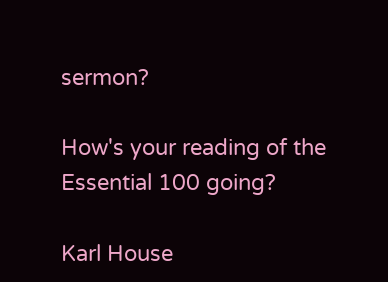sermon?

How's your reading of the Essential 100 going?

Karl House